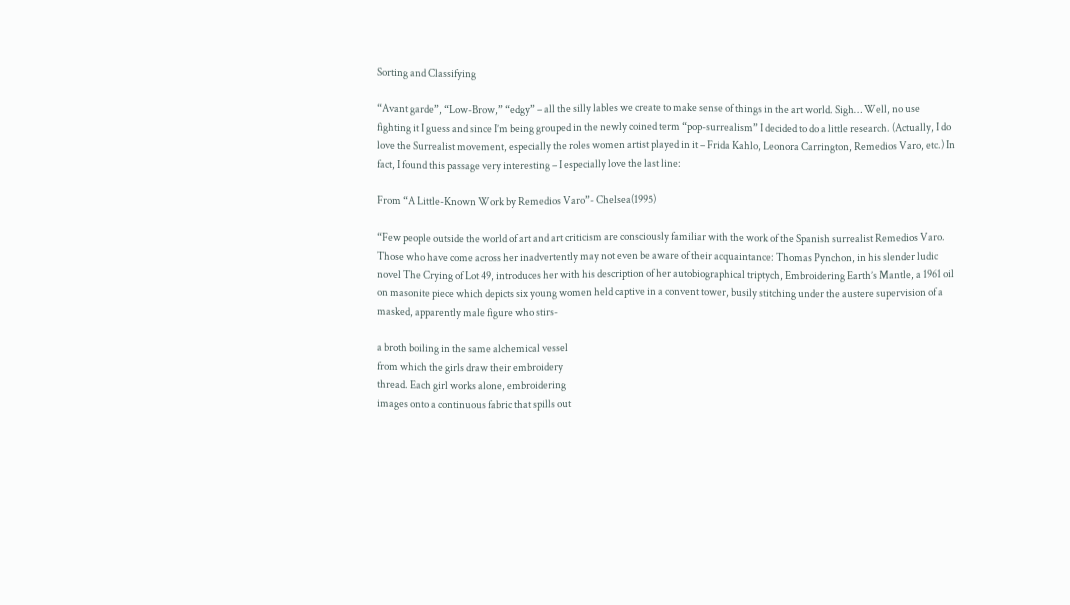Sorting and Classifying

“Avant garde”, “Low-Brow,” “edgy” – all the silly lables we create to make sense of things in the art world. Sigh… Well, no use fighting it I guess and since I’m being grouped in the newly coined term “pop-surrealism” I decided to do a little research. (Actually, I do love the Surrealist movement, especially the roles women artist played in it – Frida Kahlo, Leonora Carrington, Remedios Varo, etc.) In fact, I found this passage very interesting – I especially love the last line:

From “A Little-Known Work by Remedios Varo”- Chelsea(1995)

“Few people outside the world of art and art criticism are consciously familiar with the work of the Spanish surrealist Remedios Varo. Those who have come across her inadvertently may not even be aware of their acquaintance: Thomas Pynchon, in his slender ludic novel The Crying of Lot 49, introduces her with his description of her autobiographical triptych, Embroidering Earth’s Mantle, a 1961 oil on masonite piece which depicts six young women held captive in a convent tower, busily stitching under the austere supervision of a masked, apparently male figure who stirs-

a broth boiling in the same alchemical vessel
from which the girls draw their embroidery
thread. Each girl works alone, embroidering
images onto a continuous fabric that spills out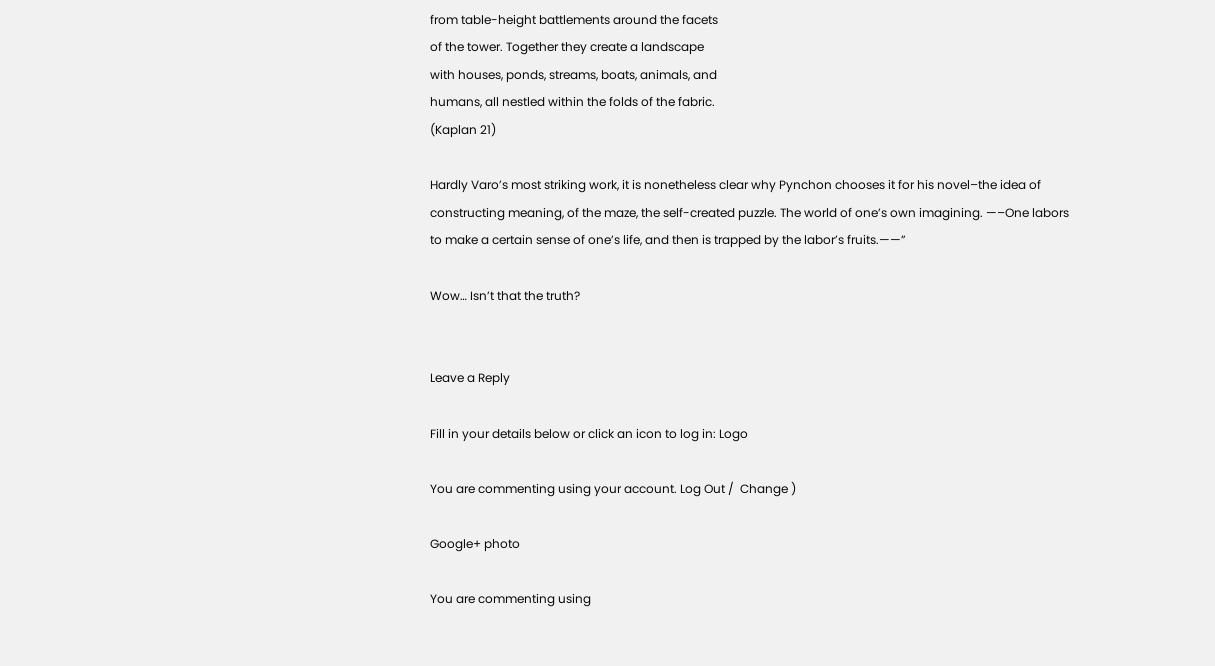from table-height battlements around the facets
of the tower. Together they create a landscape
with houses, ponds, streams, boats, animals, and
humans, all nestled within the folds of the fabric.
(Kaplan 21)

Hardly Varo’s most striking work, it is nonetheless clear why Pynchon chooses it for his novel–the idea of constructing meaning, of the maze, the self-created puzzle. The world of one’s own imagining. —–One labors to make a certain sense of one’s life, and then is trapped by the labor’s fruits.——”

Wow… Isn’t that the truth?


Leave a Reply

Fill in your details below or click an icon to log in: Logo

You are commenting using your account. Log Out /  Change )

Google+ photo

You are commenting using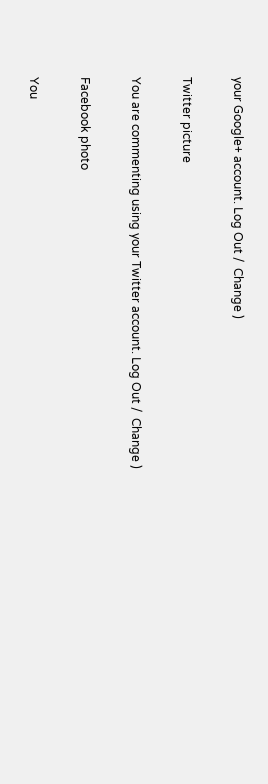your Google+ account. Log Out /  Change )

Twitter picture

You are commenting using your Twitter account. Log Out /  Change )

Facebook photo

You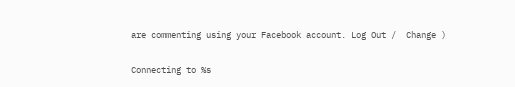are commenting using your Facebook account. Log Out /  Change )


Connecting to %s